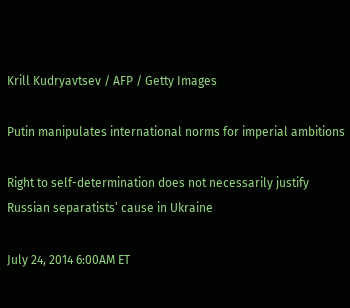Krill Kudryavtsev / AFP / Getty Images

Putin manipulates international norms for imperial ambitions

Right to self-determination does not necessarily justify Russian separatists’ cause in Ukraine

July 24, 2014 6:00AM ET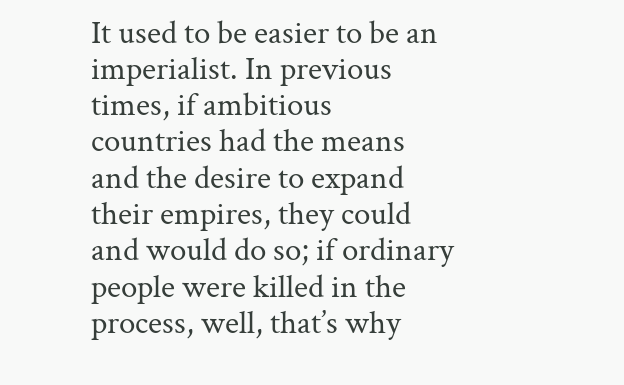It used to be easier to be an imperialist. In previous times, if ambitious countries had the means and the desire to expand their empires, they could and would do so; if ordinary people were killed in the process, well, that’s why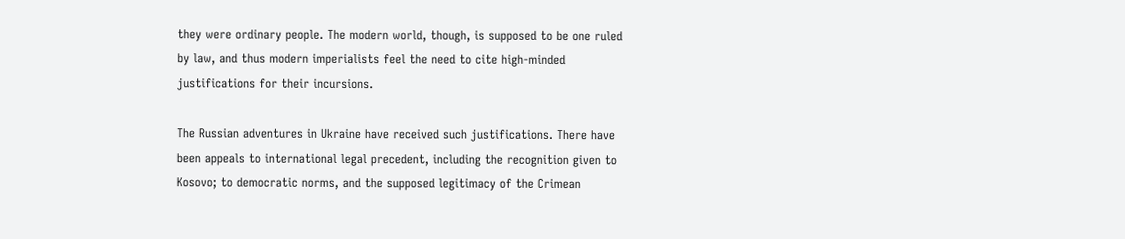they were ordinary people. The modern world, though, is supposed to be one ruled by law, and thus modern imperialists feel the need to cite high-minded justifications for their incursions.

The Russian adventures in Ukraine have received such justifications. There have been appeals to international legal precedent, including the recognition given to Kosovo; to democratic norms, and the supposed legitimacy of the Crimean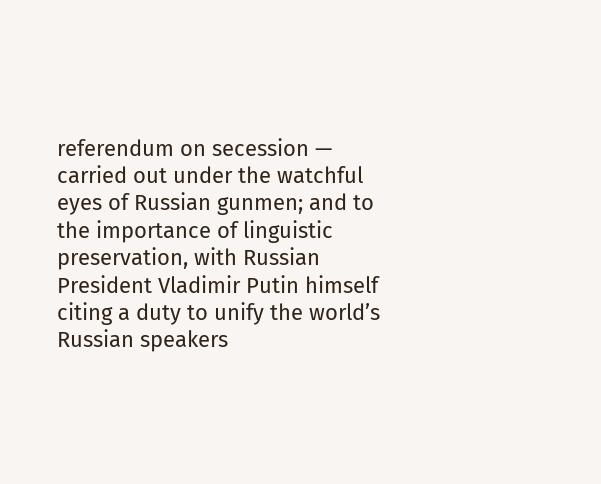referendum on secession — carried out under the watchful eyes of Russian gunmen; and to the importance of linguistic preservation, with Russian President Vladimir Putin himself citing a duty to unify the world’s Russian speakers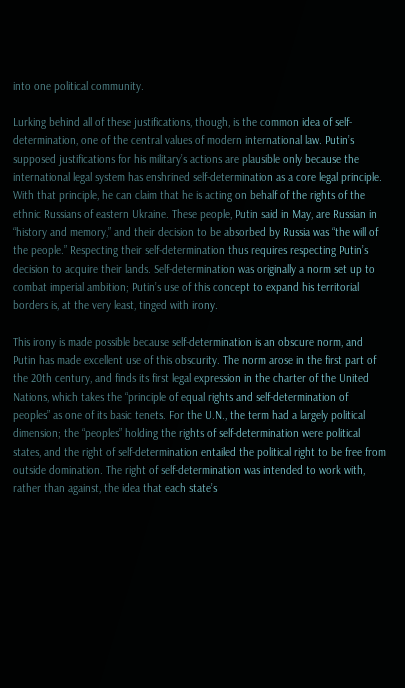into one political community.

Lurking behind all of these justifications, though, is the common idea of self-determination, one of the central values of modern international law. Putin’s supposed justifications for his military’s actions are plausible only because the international legal system has enshrined self-determination as a core legal principle. With that principle, he can claim that he is acting on behalf of the rights of the ethnic Russians of eastern Ukraine. These people, Putin said in May, are Russian in “history and memory,” and their decision to be absorbed by Russia was “the will of the people.” Respecting their self-determination thus requires respecting Putin’s decision to acquire their lands. Self-determination was originally a norm set up to combat imperial ambition; Putin’s use of this concept to expand his territorial borders is, at the very least, tinged with irony.

This irony is made possible because self-determination is an obscure norm, and Putin has made excellent use of this obscurity. The norm arose in the first part of the 20th century, and finds its first legal expression in the charter of the United Nations, which takes the “principle of equal rights and self-determination of peoples” as one of its basic tenets. For the U.N., the term had a largely political dimension; the “peoples” holding the rights of self-determination were political states, and the right of self-determination entailed the political right to be free from outside domination. The right of self-determination was intended to work with, rather than against, the idea that each state’s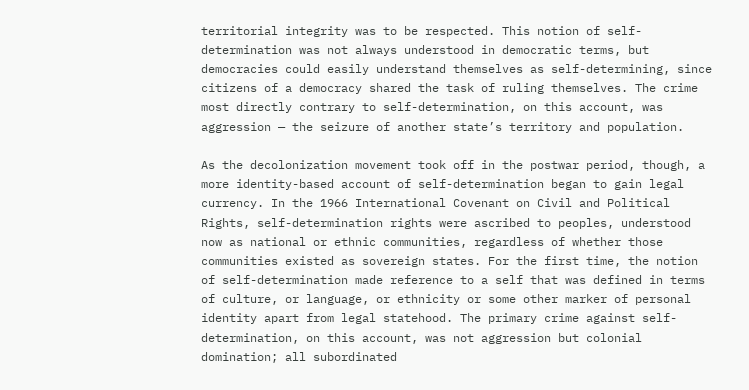territorial integrity was to be respected. This notion of self-determination was not always understood in democratic terms, but democracies could easily understand themselves as self-determining, since citizens of a democracy shared the task of ruling themselves. The crime most directly contrary to self-determination, on this account, was aggression — the seizure of another state’s territory and population.

As the decolonization movement took off in the postwar period, though, a more identity-based account of self-determination began to gain legal currency. In the 1966 International Covenant on Civil and Political Rights, self-determination rights were ascribed to peoples, understood now as national or ethnic communities, regardless of whether those communities existed as sovereign states. For the first time, the notion of self-determination made reference to a self that was defined in terms of culture, or language, or ethnicity or some other marker of personal identity apart from legal statehood. The primary crime against self-determination, on this account, was not aggression but colonial domination; all subordinated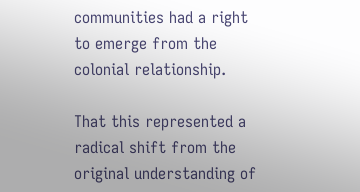communities had a right to emerge from the colonial relationship.

That this represented a radical shift from the original understanding of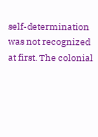self-determination was not recognized at first. The colonial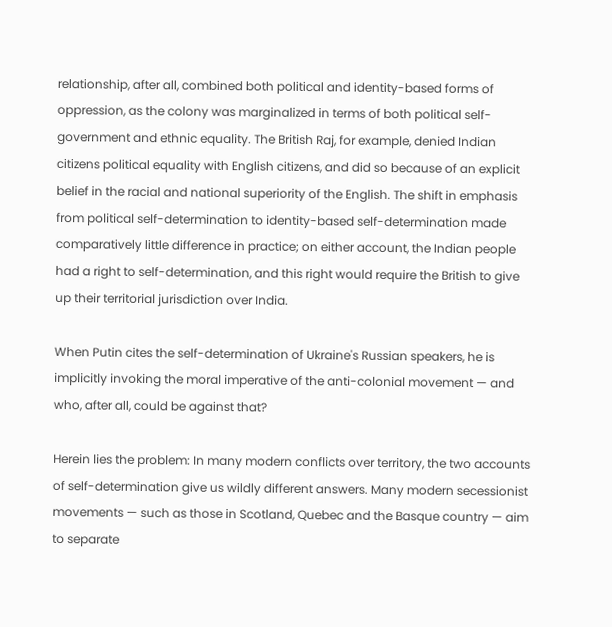relationship, after all, combined both political and identity-based forms of oppression, as the colony was marginalized in terms of both political self-government and ethnic equality. The British Raj, for example, denied Indian citizens political equality with English citizens, and did so because of an explicit belief in the racial and national superiority of the English. The shift in emphasis from political self-determination to identity-based self-determination made comparatively little difference in practice; on either account, the Indian people had a right to self-determination, and this right would require the British to give up their territorial jurisdiction over India.

When Putin cites the self-determination of Ukraine's Russian speakers, he is implicitly invoking the moral imperative of the anti-colonial movement — and who, after all, could be against that?

Herein lies the problem: In many modern conflicts over territory, the two accounts of self-determination give us wildly different answers. Many modern secessionist movements — such as those in Scotland, Quebec and the Basque country — aim to separate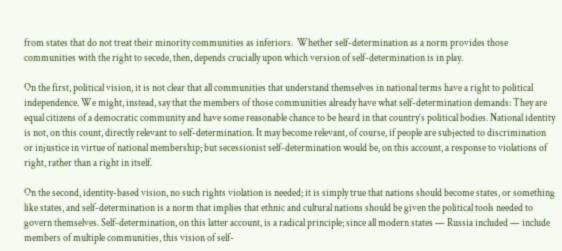from states that do not treat their minority communities as inferiors.  Whether self-determination as a norm provides those communities with the right to secede, then, depends crucially upon which version of self-determination is in play.

On the first, political vision, it is not clear that all communities that understand themselves in national terms have a right to political independence. We might, instead, say that the members of those communities already have what self-determination demands: They are equal citizens of a democratic community and have some reasonable chance to be heard in that country’s political bodies. National identity is not, on this count, directly relevant to self-determination. It may become relevant, of course, if people are subjected to discrimination or injustice in virtue of national membership; but secessionist self-determination would be, on this account, a response to violations of right, rather than a right in itself.

On the second, identity-based vision, no such rights violation is needed; it is simply true that nations should become states, or something like states, and self-determination is a norm that implies that ethnic and cultural nations should be given the political tools needed to govern themselves. Self-determination, on this latter account, is a radical principle; since all modern states — Russia included — include members of multiple communities, this vision of self-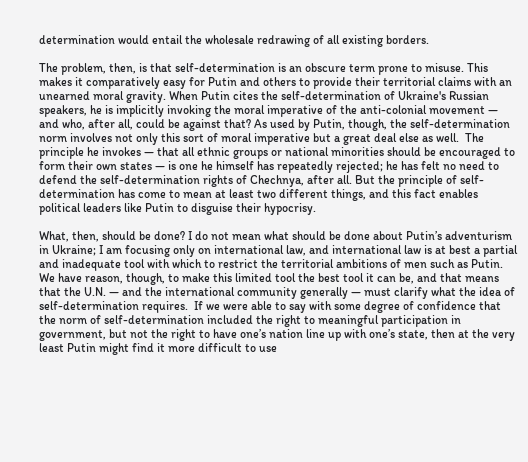determination would entail the wholesale redrawing of all existing borders.

The problem, then, is that self-determination is an obscure term prone to misuse. This makes it comparatively easy for Putin and others to provide their territorial claims with an unearned moral gravity. When Putin cites the self-determination of Ukraine's Russian speakers, he is implicitly invoking the moral imperative of the anti-colonial movement — and who, after all, could be against that? As used by Putin, though, the self-determination norm involves not only this sort of moral imperative but a great deal else as well.  The principle he invokes — that all ethnic groups or national minorities should be encouraged to form their own states — is one he himself has repeatedly rejected; he has felt no need to defend the self-determination rights of Chechnya, after all. But the principle of self-determination has come to mean at least two different things, and this fact enables political leaders like Putin to disguise their hypocrisy.

What, then, should be done? I do not mean what should be done about Putin’s adventurism in Ukraine; I am focusing only on international law, and international law is at best a partial and inadequate tool with which to restrict the territorial ambitions of men such as Putin. We have reason, though, to make this limited tool the best tool it can be, and that means that the U.N. — and the international community generally — must clarify what the idea of self-determination requires.  If we were able to say with some degree of confidence that the norm of self-determination included the right to meaningful participation in government, but not the right to have one’s nation line up with one’s state, then at the very least Putin might find it more difficult to use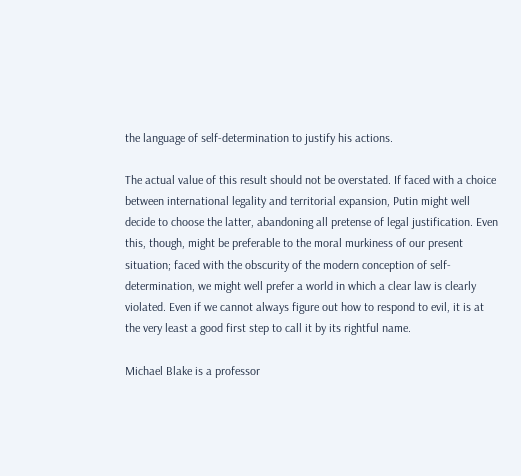the language of self-determination to justify his actions.

The actual value of this result should not be overstated. If faced with a choice between international legality and territorial expansion, Putin might well decide to choose the latter, abandoning all pretense of legal justification. Even this, though, might be preferable to the moral murkiness of our present situation; faced with the obscurity of the modern conception of self-determination, we might well prefer a world in which a clear law is clearly violated. Even if we cannot always figure out how to respond to evil, it is at the very least a good first step to call it by its rightful name.

Michael Blake is a professor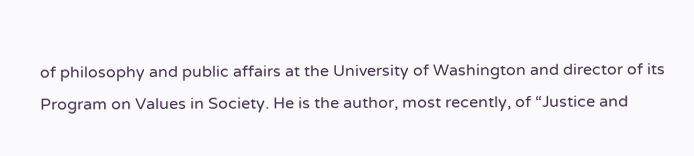of philosophy and public affairs at the University of Washington and director of its Program on Values in Society. He is the author, most recently, of “Justice and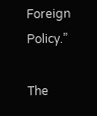Foreign Policy.”

The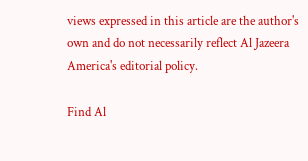views expressed in this article are the author's own and do not necessarily reflect Al Jazeera America's editorial policy.

Find Al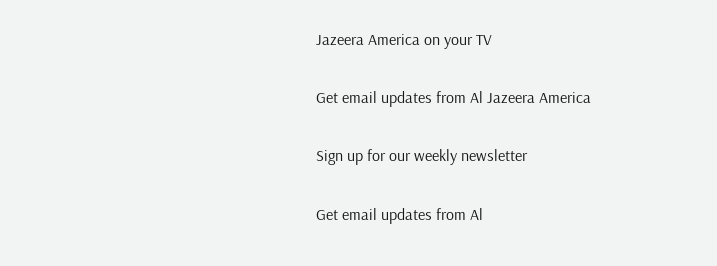Jazeera America on your TV

Get email updates from Al Jazeera America

Sign up for our weekly newsletter

Get email updates from Al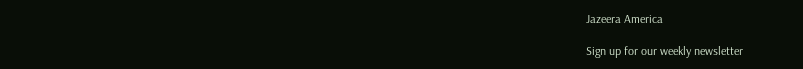Jazeera America

Sign up for our weekly newsletter